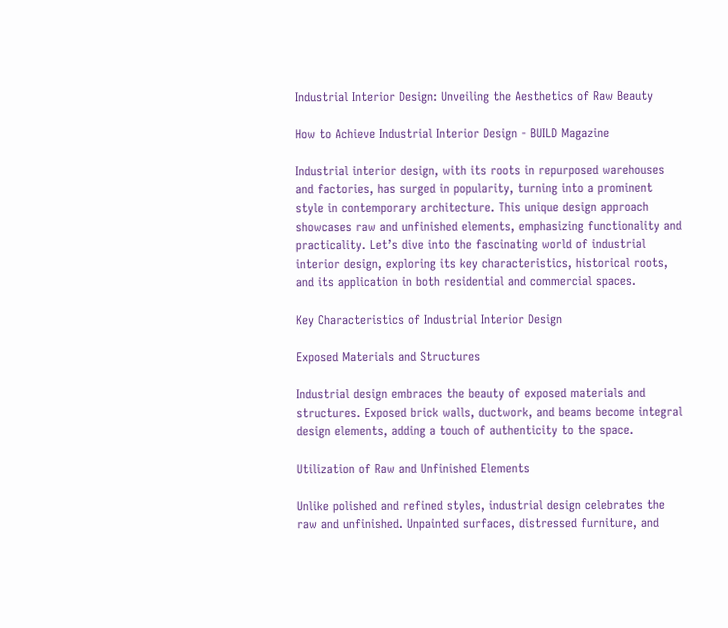Industrial Interior Design: Unveiling the Aesthetics of Raw Beauty

How to Achieve Industrial Interior Design - BUILD Magazine

Industrial interior design, with its roots in repurposed warehouses and factories, has surged in popularity, turning into a prominent style in contemporary architecture. This unique design approach showcases raw and unfinished elements, emphasizing functionality and practicality. Let’s dive into the fascinating world of industrial interior design, exploring its key characteristics, historical roots, and its application in both residential and commercial spaces.

Key Characteristics of Industrial Interior Design

Exposed Materials and Structures

Industrial design embraces the beauty of exposed materials and structures. Exposed brick walls, ductwork, and beams become integral design elements, adding a touch of authenticity to the space.

Utilization of Raw and Unfinished Elements

Unlike polished and refined styles, industrial design celebrates the raw and unfinished. Unpainted surfaces, distressed furniture, and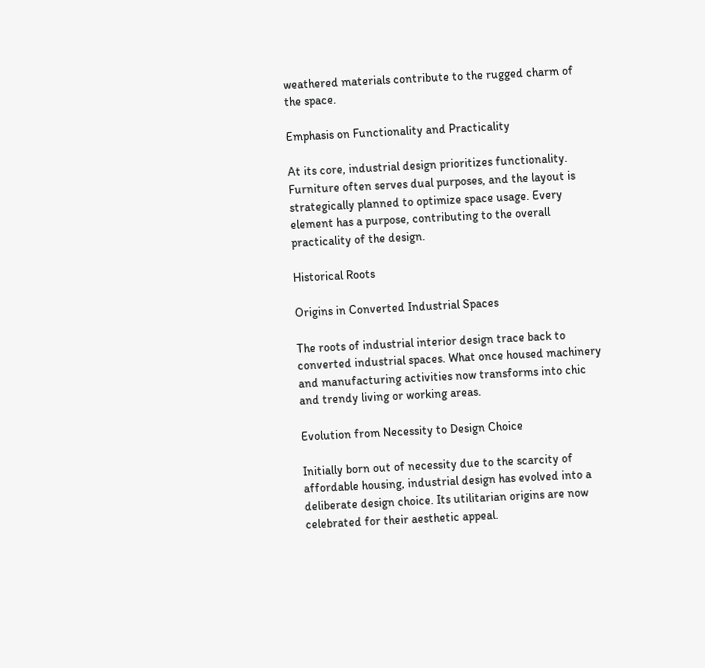weathered materials contribute to the rugged charm of the space.

Emphasis on Functionality and Practicality

At its core, industrial design prioritizes functionality. Furniture often serves dual purposes, and the layout is strategically planned to optimize space usage. Every element has a purpose, contributing to the overall practicality of the design.

Historical Roots

Origins in Converted Industrial Spaces

The roots of industrial interior design trace back to converted industrial spaces. What once housed machinery and manufacturing activities now transforms into chic and trendy living or working areas.

Evolution from Necessity to Design Choice

Initially born out of necessity due to the scarcity of affordable housing, industrial design has evolved into a deliberate design choice. Its utilitarian origins are now celebrated for their aesthetic appeal.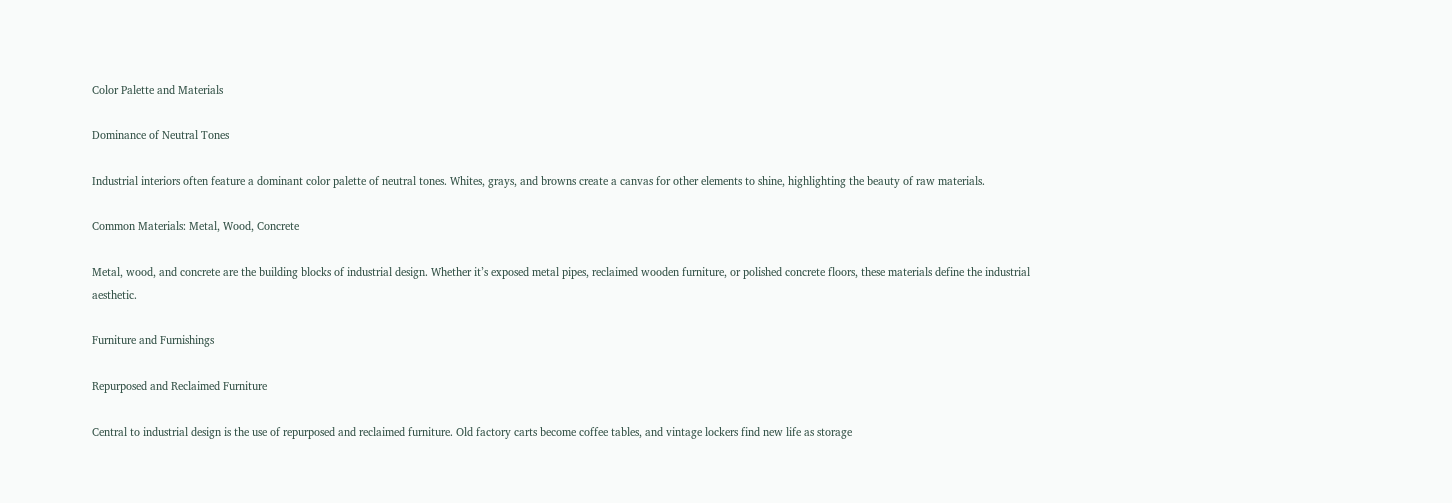Color Palette and Materials

Dominance of Neutral Tones

Industrial interiors often feature a dominant color palette of neutral tones. Whites, grays, and browns create a canvas for other elements to shine, highlighting the beauty of raw materials.

Common Materials: Metal, Wood, Concrete

Metal, wood, and concrete are the building blocks of industrial design. Whether it’s exposed metal pipes, reclaimed wooden furniture, or polished concrete floors, these materials define the industrial aesthetic.

Furniture and Furnishings

Repurposed and Reclaimed Furniture

Central to industrial design is the use of repurposed and reclaimed furniture. Old factory carts become coffee tables, and vintage lockers find new life as storage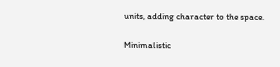units, adding character to the space.

Minimalistic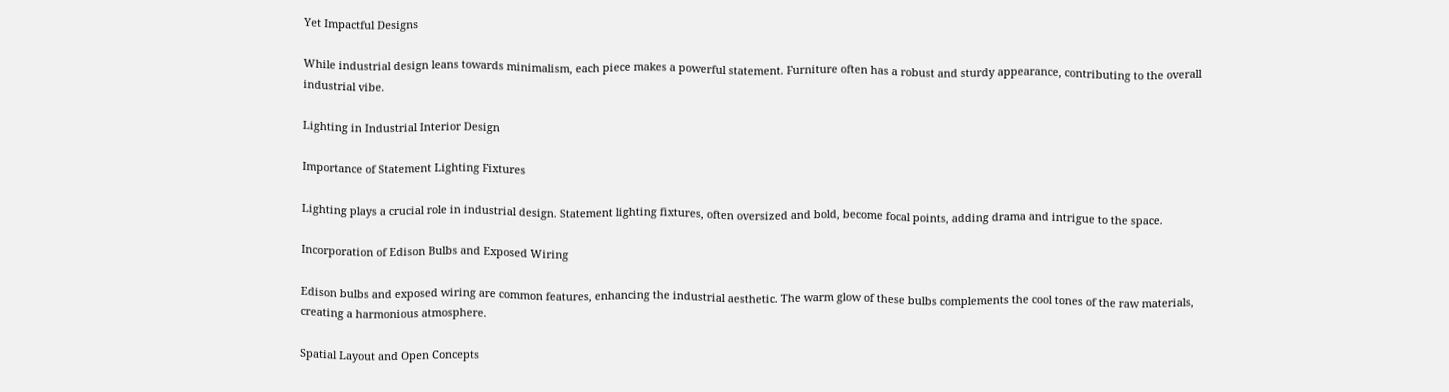Yet Impactful Designs

While industrial design leans towards minimalism, each piece makes a powerful statement. Furniture often has a robust and sturdy appearance, contributing to the overall industrial vibe.

Lighting in Industrial Interior Design

Importance of Statement Lighting Fixtures

Lighting plays a crucial role in industrial design. Statement lighting fixtures, often oversized and bold, become focal points, adding drama and intrigue to the space.

Incorporation of Edison Bulbs and Exposed Wiring

Edison bulbs and exposed wiring are common features, enhancing the industrial aesthetic. The warm glow of these bulbs complements the cool tones of the raw materials, creating a harmonious atmosphere.

Spatial Layout and Open Concepts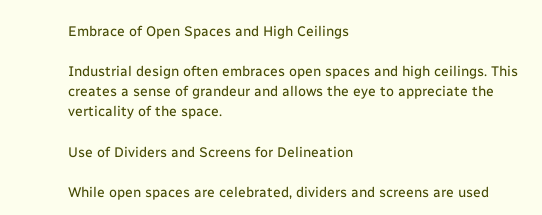Embrace of Open Spaces and High Ceilings

Industrial design often embraces open spaces and high ceilings. This creates a sense of grandeur and allows the eye to appreciate the verticality of the space.

Use of Dividers and Screens for Delineation

While open spaces are celebrated, dividers and screens are used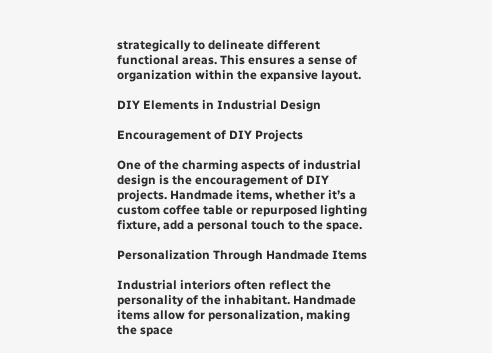strategically to delineate different functional areas. This ensures a sense of organization within the expansive layout.

DIY Elements in Industrial Design

Encouragement of DIY Projects

One of the charming aspects of industrial design is the encouragement of DIY projects. Handmade items, whether it’s a custom coffee table or repurposed lighting fixture, add a personal touch to the space.

Personalization Through Handmade Items

Industrial interiors often reflect the personality of the inhabitant. Handmade items allow for personalization, making the space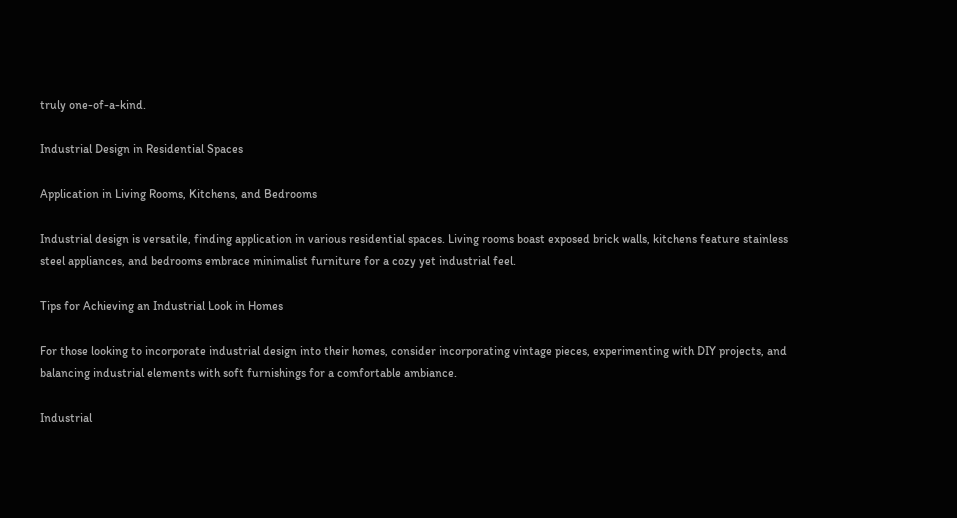truly one-of-a-kind.

Industrial Design in Residential Spaces

Application in Living Rooms, Kitchens, and Bedrooms

Industrial design is versatile, finding application in various residential spaces. Living rooms boast exposed brick walls, kitchens feature stainless steel appliances, and bedrooms embrace minimalist furniture for a cozy yet industrial feel.

Tips for Achieving an Industrial Look in Homes

For those looking to incorporate industrial design into their homes, consider incorporating vintage pieces, experimenting with DIY projects, and balancing industrial elements with soft furnishings for a comfortable ambiance.

Industrial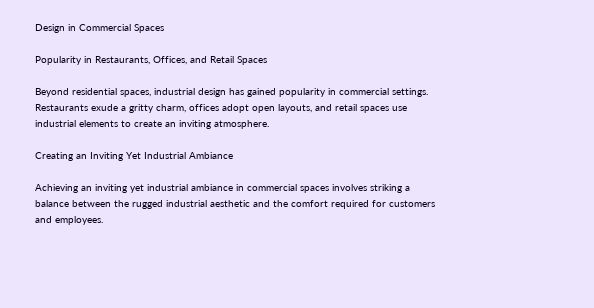Design in Commercial Spaces

Popularity in Restaurants, Offices, and Retail Spaces

Beyond residential spaces, industrial design has gained popularity in commercial settings. Restaurants exude a gritty charm, offices adopt open layouts, and retail spaces use industrial elements to create an inviting atmosphere.

Creating an Inviting Yet Industrial Ambiance

Achieving an inviting yet industrial ambiance in commercial spaces involves striking a balance between the rugged industrial aesthetic and the comfort required for customers and employees.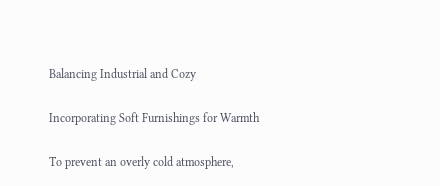Balancing Industrial and Cozy

Incorporating Soft Furnishings for Warmth

To prevent an overly cold atmosphere,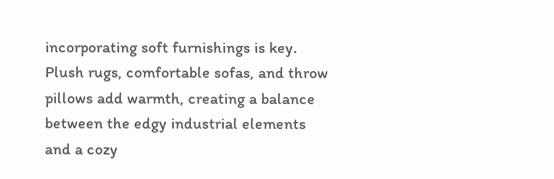incorporating soft furnishings is key. Plush rugs, comfortable sofas, and throw pillows add warmth, creating a balance between the edgy industrial elements and a cozy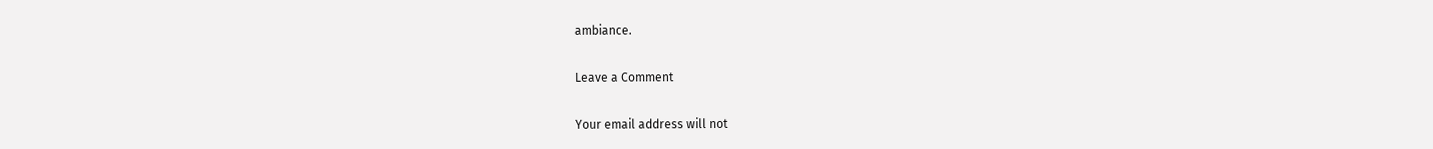ambiance.

Leave a Comment

Your email address will not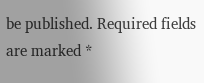be published. Required fields are marked *